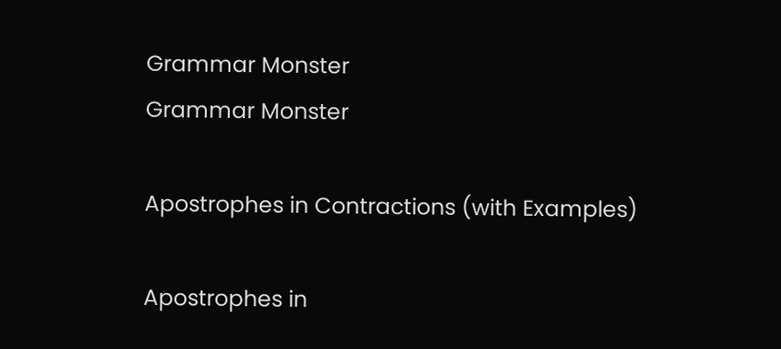Grammar Monster
Grammar Monster

Apostrophes in Contractions (with Examples)

Apostrophes in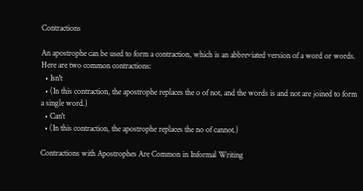Contractions

An apostrophe can be used to form a contraction, which is an abbreviated version of a word or words. Here are two common contractions:
  • Isn't
  • (In this contraction, the apostrophe replaces the o of not, and the words is and not are joined to form a single word.)
  • Can't
  • (In this contraction, the apostrophe replaces the no of cannot.)

Contractions with Apostrophes Are Common in Informal Writing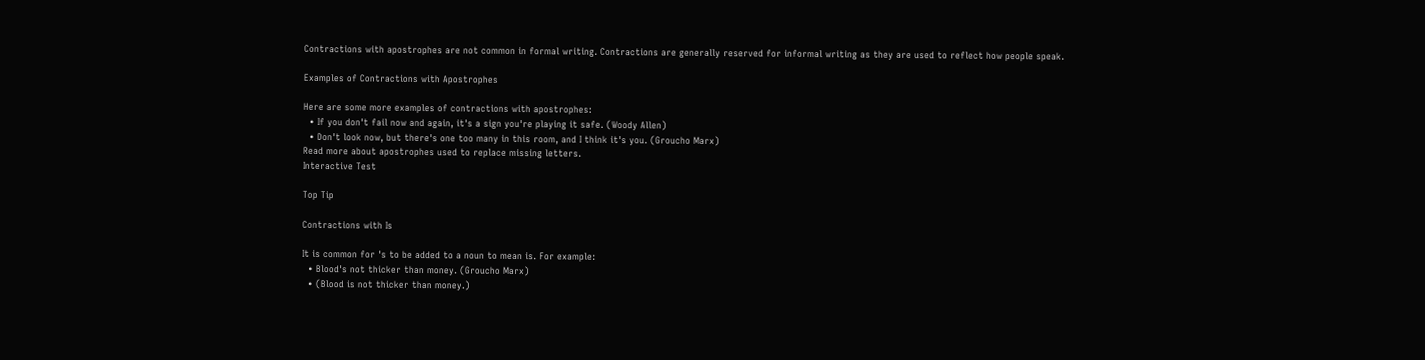Contractions with apostrophes are not common in formal writing. Contractions are generally reserved for informal writing as they are used to reflect how people speak.

Examples of Contractions with Apostrophes

Here are some more examples of contractions with apostrophes:
  • If you don't fail now and again, it's a sign you're playing it safe. (Woody Allen)
  • Don't look now, but there's one too many in this room, and I think it's you. (Groucho Marx)
Read more about apostrophes used to replace missing letters.
Interactive Test

Top Tip

Contractions with Is

It is common for 's to be added to a noun to mean is. For example:
  • Blood's not thicker than money. (Groucho Marx)
  • (Blood is not thicker than money.)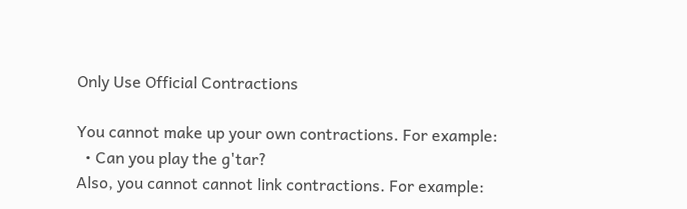Only Use Official Contractions

You cannot make up your own contractions. For example:
  • Can you play the g'tar?
Also, you cannot cannot link contractions. For example: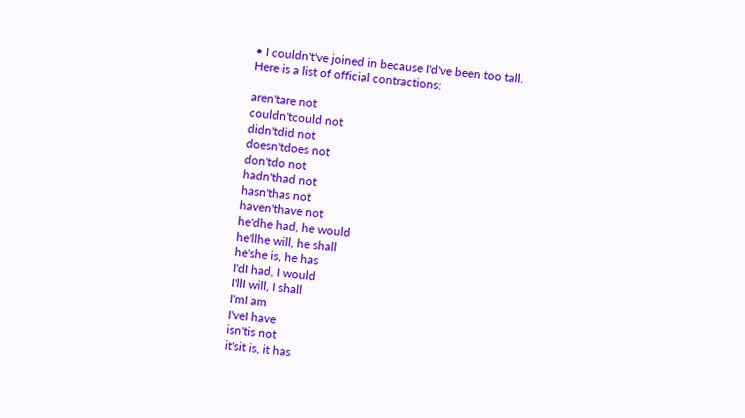• I couldn't've joined in because I'd've been too tall.
Here is a list of official contractions:

aren'tare not
couldn'tcould not
didn'tdid not
doesn'tdoes not
don'tdo not
hadn'thad not
hasn'thas not
haven'thave not
he'dhe had, he would
he'llhe will, he shall
he'she is, he has
I'dI had, I would
I'llI will, I shall
I'mI am
I'veI have
isn'tis not
it'sit is, it has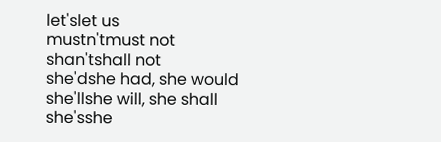let'slet us
mustn'tmust not
shan'tshall not
she'dshe had, she would
she'llshe will, she shall
she'sshe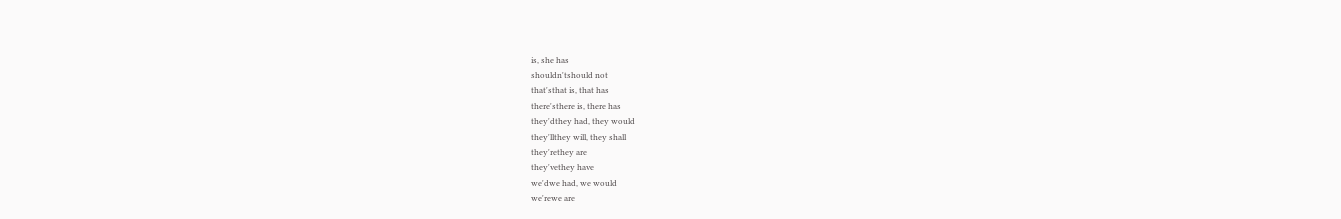is, she has
shouldn'tshould not
that'sthat is, that has
there'sthere is, there has
they'dthey had, they would
they'llthey will, they shall
they'rethey are
they'vethey have
we'dwe had, we would
we'rewe are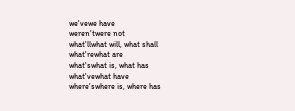we'vewe have
weren'twere not
what'llwhat will, what shall
what'rewhat are
what'swhat is, what has
what'vewhat have
where'swhere is, where has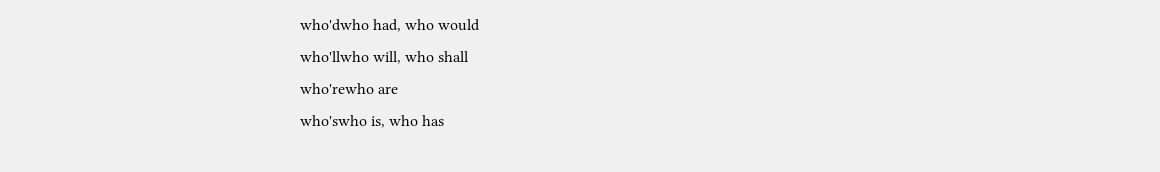who'dwho had, who would
who'llwho will, who shall
who'rewho are
who'swho is, who has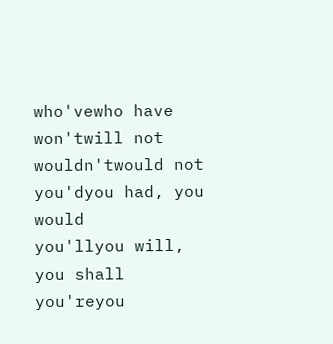who'vewho have
won'twill not
wouldn'twould not
you'dyou had, you would
you'llyou will, you shall
you'reyou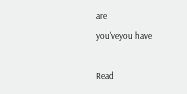are
you'veyou have

Read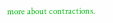more about contractions.